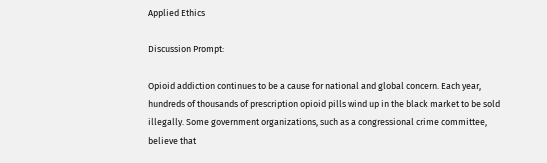Applied Ethics

Discussion Prompt:

Opioid addiction continues to be a cause for national and global concern. Each year, hundreds of thousands of prescription opioid pills wind up in the black market to be sold illegally. Some government organizations, such as a congressional crime committee, believe that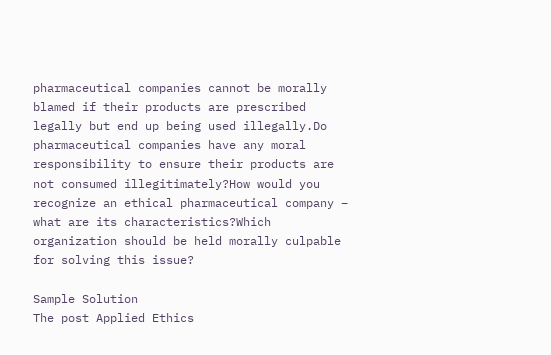pharmaceutical companies cannot be morally blamed if their products are prescribed legally but end up being used illegally.Do pharmaceutical companies have any moral responsibility to ensure their products are not consumed illegitimately?How would you recognize an ethical pharmaceutical company – what are its characteristics?Which organization should be held morally culpable for solving this issue?

Sample Solution
The post Applied Ethics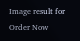Image result for Order Now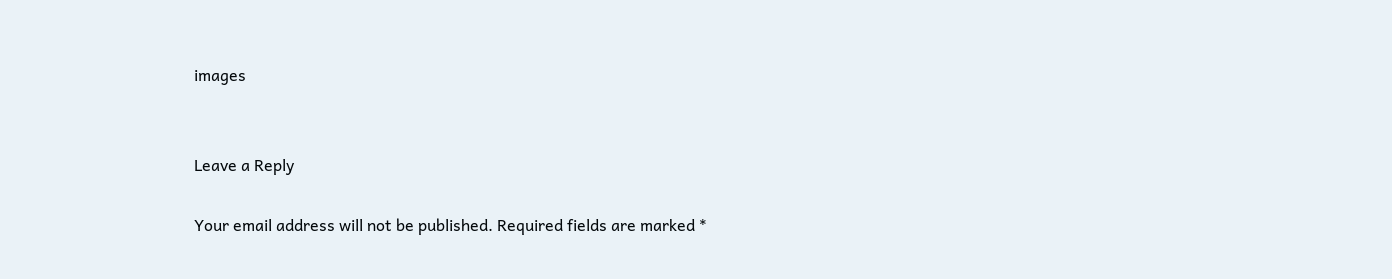images


Leave a Reply

Your email address will not be published. Required fields are marked *